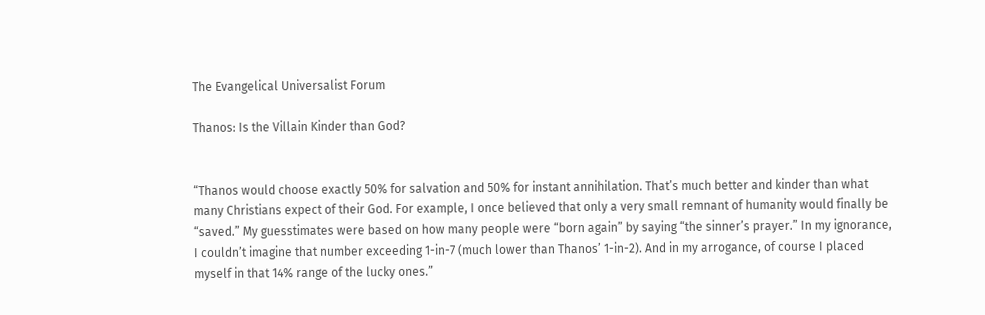The Evangelical Universalist Forum

Thanos: Is the Villain Kinder than God?


“Thanos would choose exactly 50% for salvation and 50% for instant annihilation. That’s much better and kinder than what many Christians expect of their God. For example, I once believed that only a very small remnant of humanity would finally be “saved.” My guesstimates were based on how many people were “born again” by saying “the sinner’s prayer.” In my ignorance, I couldn’t imagine that number exceeding 1-in-7 (much lower than Thanos’ 1-in-2). And in my arrogance, of course I placed myself in that 14% range of the lucky ones.”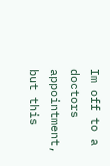Im off to a doctors appointment, but this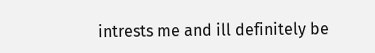intrests me and ill definitely be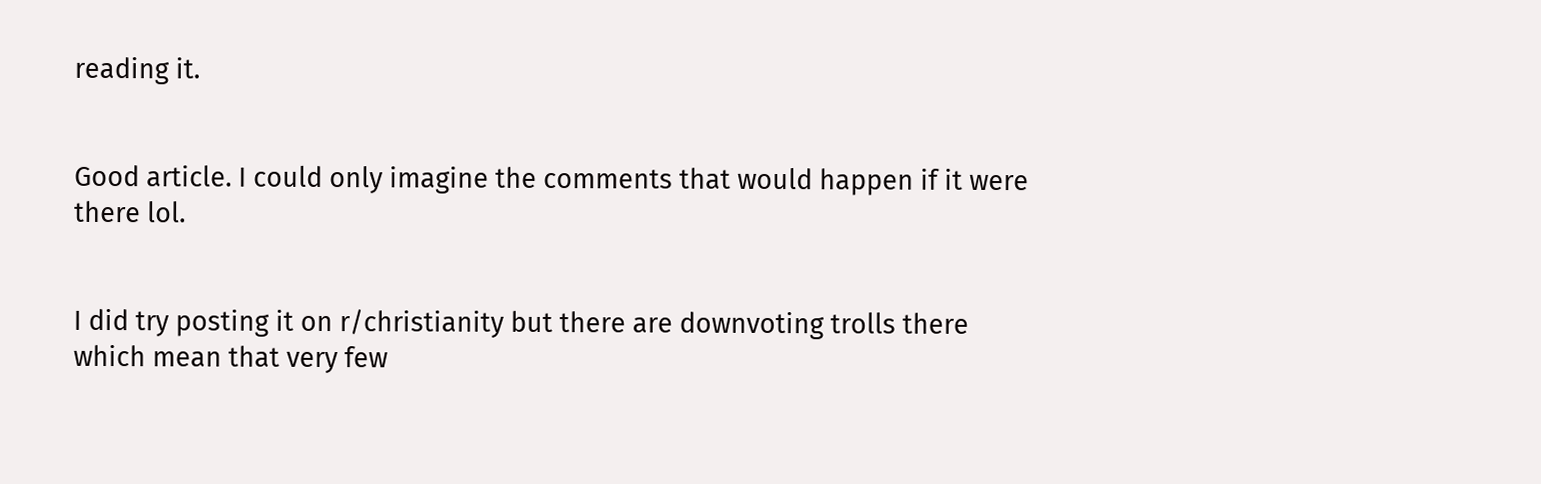reading it.


Good article. I could only imagine the comments that would happen if it were there lol.


I did try posting it on r/christianity but there are downvoting trolls there which mean that very few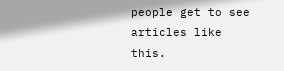people get to see articles like this.